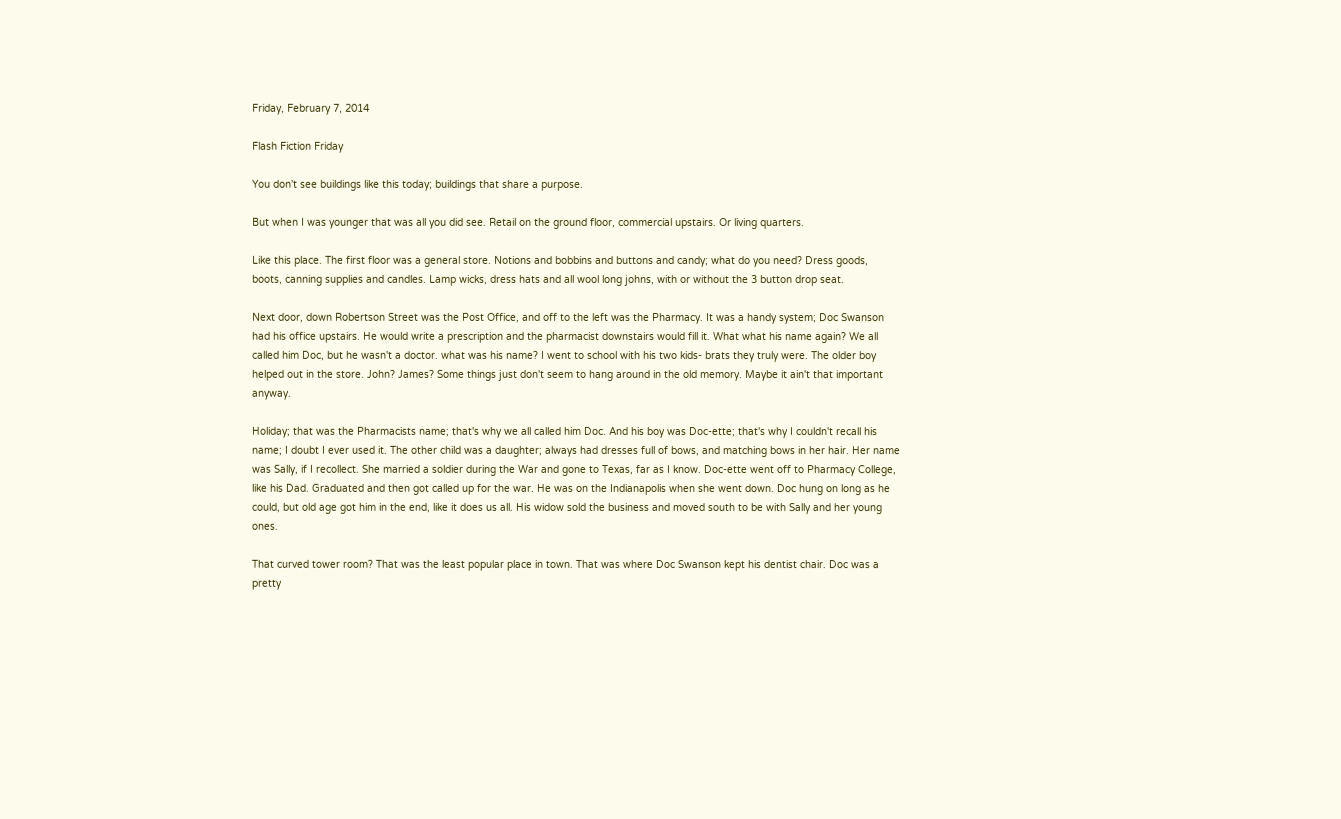Friday, February 7, 2014

Flash Fiction Friday

You don't see buildings like this today; buildings that share a purpose.

But when I was younger that was all you did see. Retail on the ground floor, commercial upstairs. Or living quarters.

Like this place. The first floor was a general store. Notions and bobbins and buttons and candy; what do you need? Dress goods, boots, canning supplies and candles. Lamp wicks, dress hats and all wool long johns, with or without the 3 button drop seat.

Next door, down Robertson Street was the Post Office, and off to the left was the Pharmacy. It was a handy system; Doc Swanson had his office upstairs. He would write a prescription and the pharmacist downstairs would fill it. What what his name again? We all called him Doc, but he wasn't a doctor. what was his name? I went to school with his two kids- brats they truly were. The older boy helped out in the store. John? James? Some things just don't seem to hang around in the old memory. Maybe it ain't that important anyway.

Holiday; that was the Pharmacists name; that's why we all called him Doc. And his boy was Doc-ette; that's why I couldn't recall his name; I doubt I ever used it. The other child was a daughter; always had dresses full of bows, and matching bows in her hair. Her name was Sally, if I recollect. She married a soldier during the War and gone to Texas, far as I know. Doc-ette went off to Pharmacy College, like his Dad. Graduated and then got called up for the war. He was on the Indianapolis when she went down. Doc hung on long as he could, but old age got him in the end, like it does us all. His widow sold the business and moved south to be with Sally and her young ones.

That curved tower room? That was the least popular place in town. That was where Doc Swanson kept his dentist chair. Doc was a pretty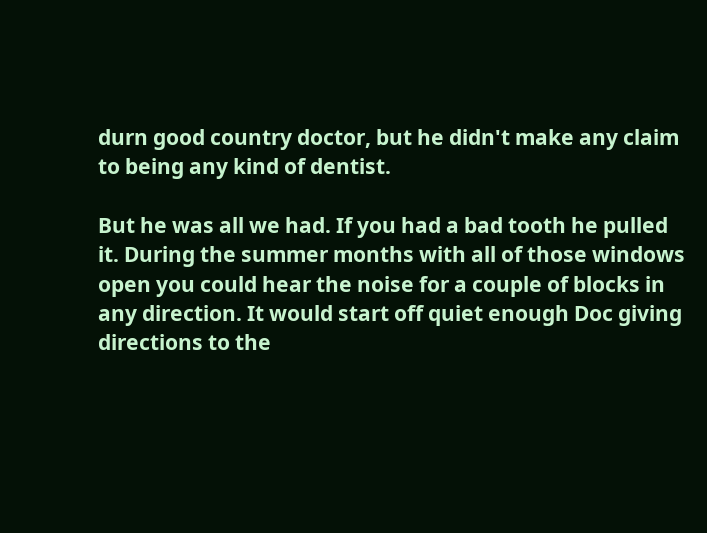durn good country doctor, but he didn't make any claim to being any kind of dentist.

But he was all we had. If you had a bad tooth he pulled it. During the summer months with all of those windows open you could hear the noise for a couple of blocks in any direction. It would start off quiet enough Doc giving directions to the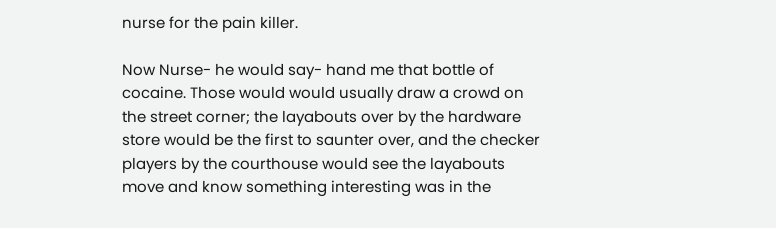nurse for the pain killer.

Now Nurse- he would say- hand me that bottle of cocaine. Those would would usually draw a crowd on the street corner; the layabouts over by the hardware store would be the first to saunter over, and the checker players by the courthouse would see the layabouts move and know something interesting was in the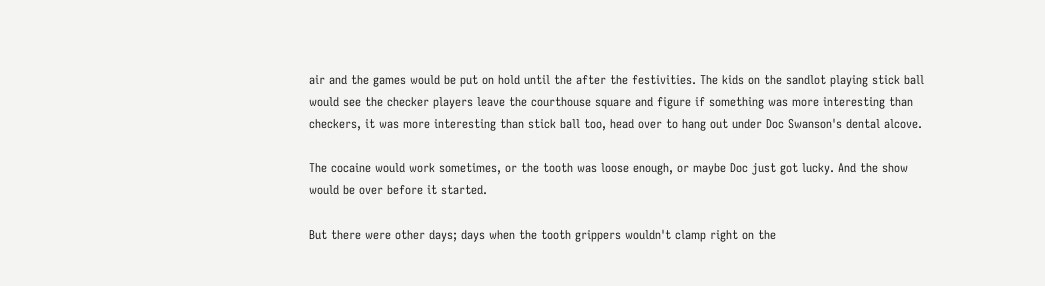air and the games would be put on hold until the after the festivities. The kids on the sandlot playing stick ball would see the checker players leave the courthouse square and figure if something was more interesting than checkers, it was more interesting than stick ball too, head over to hang out under Doc Swanson's dental alcove.

The cocaine would work sometimes, or the tooth was loose enough, or maybe Doc just got lucky. And the show would be over before it started.

But there were other days; days when the tooth grippers wouldn't clamp right on the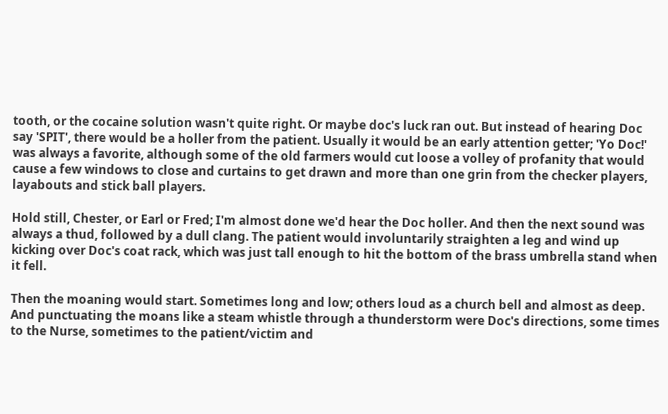tooth, or the cocaine solution wasn't quite right. Or maybe doc's luck ran out. But instead of hearing Doc say 'SPIT', there would be a holler from the patient. Usually it would be an early attention getter; 'Yo Doc!' was always a favorite, although some of the old farmers would cut loose a volley of profanity that would cause a few windows to close and curtains to get drawn and more than one grin from the checker players, layabouts and stick ball players.

Hold still, Chester, or Earl or Fred; I'm almost done we'd hear the Doc holler. And then the next sound was always a thud, followed by a dull clang. The patient would involuntarily straighten a leg and wind up kicking over Doc's coat rack, which was just tall enough to hit the bottom of the brass umbrella stand when it fell.

Then the moaning would start. Sometimes long and low; others loud as a church bell and almost as deep. And punctuating the moans like a steam whistle through a thunderstorm were Doc's directions, some times to the Nurse, sometimes to the patient/victim and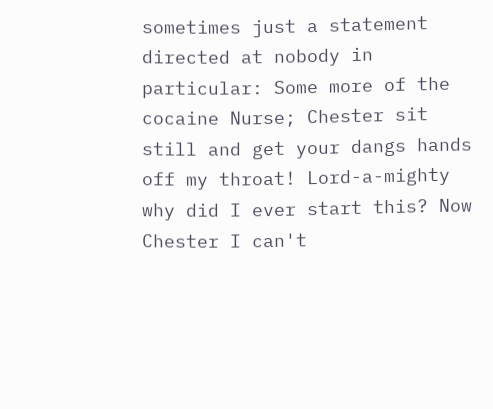sometimes just a statement directed at nobody in particular: Some more of the cocaine Nurse; Chester sit still and get your dangs hands off my throat! Lord-a-mighty why did I ever start this? Now Chester I can't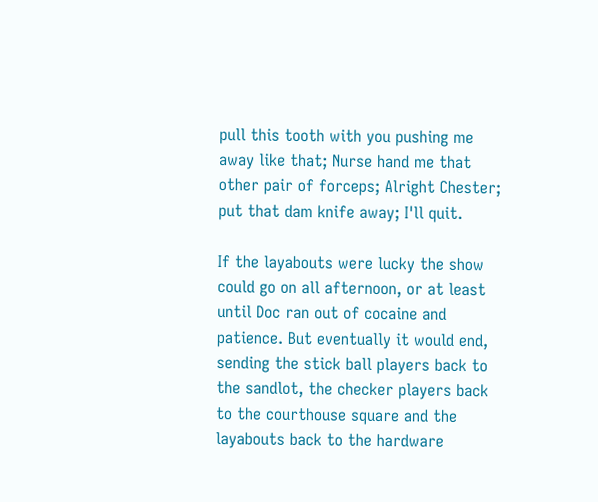pull this tooth with you pushing me away like that; Nurse hand me that other pair of forceps; Alright Chester; put that dam knife away; I'll quit.

If the layabouts were lucky the show could go on all afternoon, or at least until Doc ran out of cocaine and patience. But eventually it would end, sending the stick ball players back to the sandlot, the checker players back to the courthouse square and the layabouts back to the hardware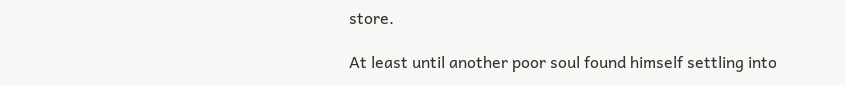store.

At least until another poor soul found himself settling into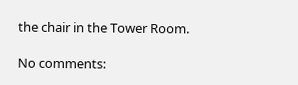the chair in the Tower Room.

No comments: